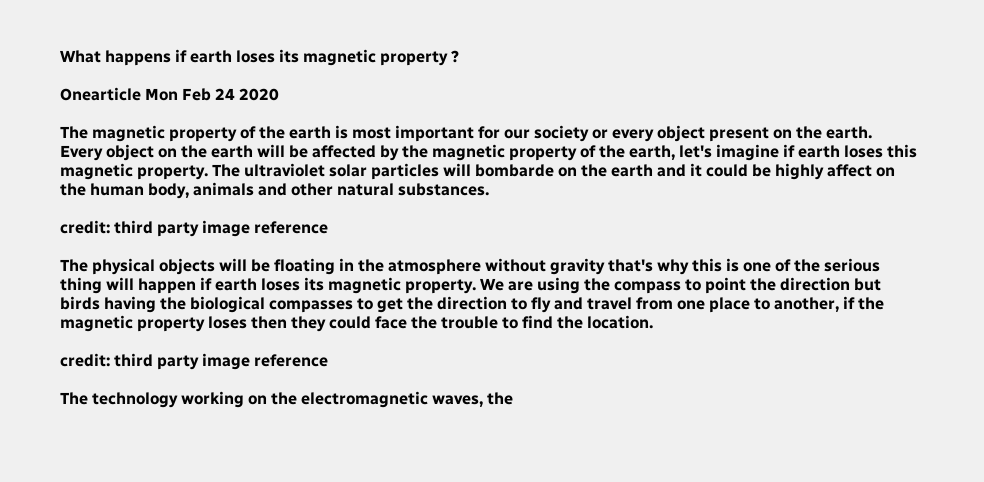What happens if earth loses its magnetic property ?

Onearticle Mon Feb 24 2020

The magnetic property of the earth is most important for our society or every object present on the earth. Every object on the earth will be affected by the magnetic property of the earth, let's imagine if earth loses this magnetic property. The ultraviolet solar particles will bombarde on the earth and it could be highly affect on the human body, animals and other natural substances.

credit: third party image reference

The physical objects will be floating in the atmosphere without gravity that's why this is one of the serious thing will happen if earth loses its magnetic property. We are using the compass to point the direction but birds having the biological compasses to get the direction to fly and travel from one place to another, if the magnetic property loses then they could face the trouble to find the location.

credit: third party image reference

The technology working on the electromagnetic waves, the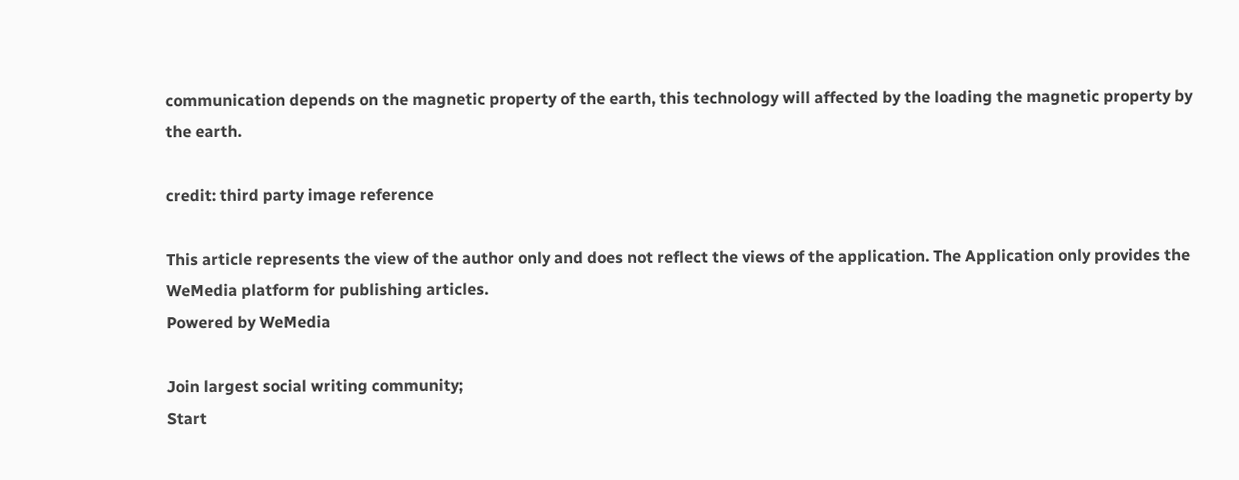communication depends on the magnetic property of the earth, this technology will affected by the loading the magnetic property by the earth.

credit: third party image reference

This article represents the view of the author only and does not reflect the views of the application. The Application only provides the WeMedia platform for publishing articles.
Powered by WeMedia

Join largest social writing community;
Start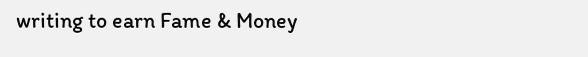writing to earn Fame & Money